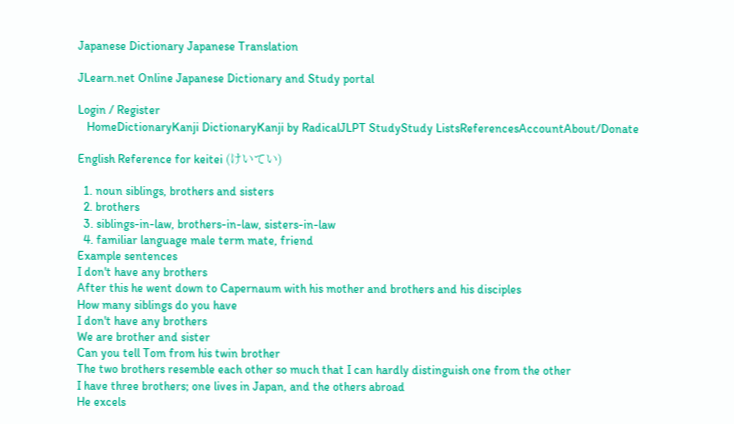Japanese Dictionary Japanese Translation

JLearn.net Online Japanese Dictionary and Study portal

Login / Register
   HomeDictionaryKanji DictionaryKanji by RadicalJLPT StudyStudy ListsReferencesAccountAbout/Donate

English Reference for keitei (けいてい)

  1. noun siblings, brothers and sisters
  2. brothers
  3. siblings-in-law, brothers-in-law, sisters-in-law
  4. familiar language male term mate, friend
Example sentences
I don't have any brothers
After this he went down to Capernaum with his mother and brothers and his disciples
How many siblings do you have
I don't have any brothers
We are brother and sister
Can you tell Tom from his twin brother
The two brothers resemble each other so much that I can hardly distinguish one from the other
I have three brothers; one lives in Japan, and the others abroad
He excels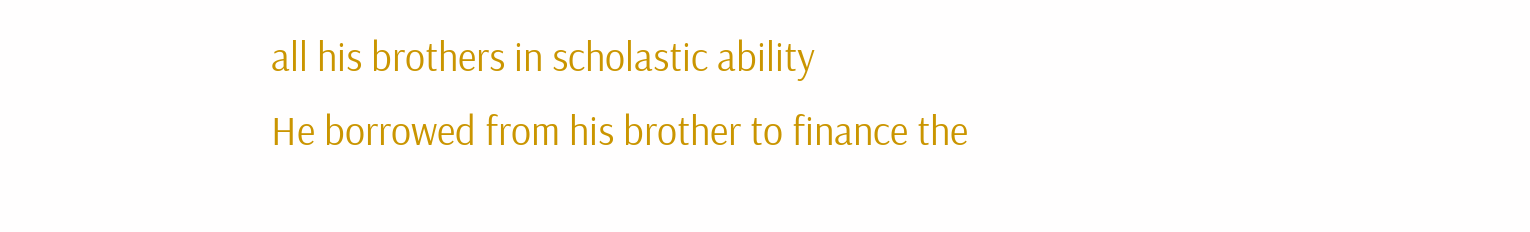all his brothers in scholastic ability
He borrowed from his brother to finance the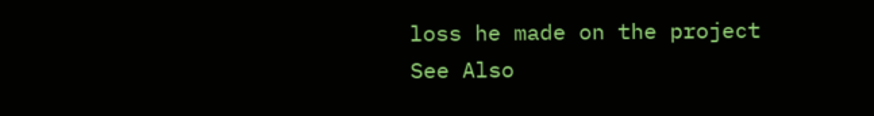loss he made on the project
See Also